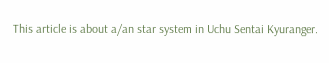This article is about a/an star system in Uchu Sentai Kyuranger.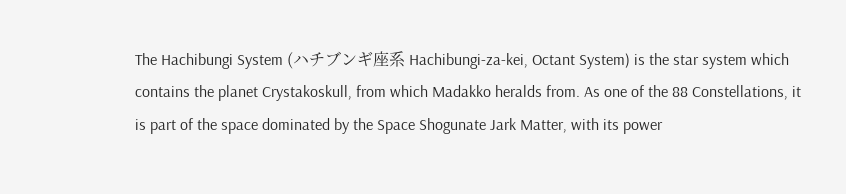The Hachibungi System (ハチブンギ座系 Hachibungi-za-kei, Octant System) is the star system which contains the planet Crystakoskull, from which Madakko heralds from. As one of the 88 Constellations, it is part of the space dominated by the Space Shogunate Jark Matter, with its power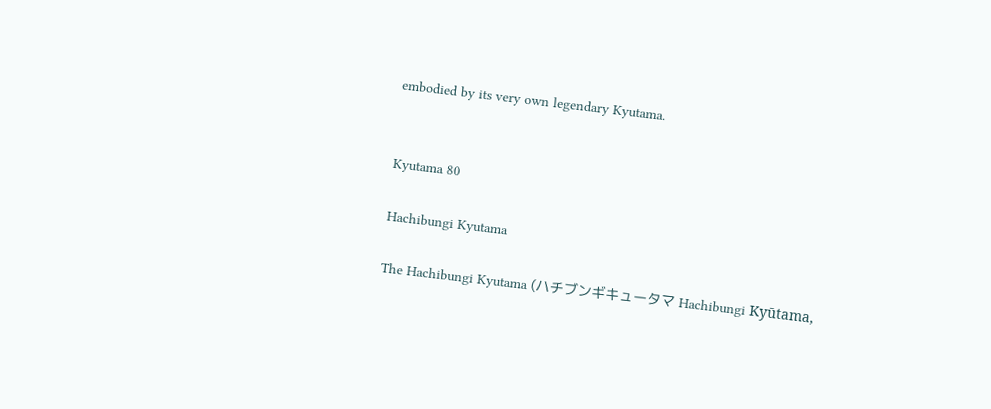embodied by its very own legendary Kyutama.


Kyutama 80

Hachibungi Kyutama

The Hachibungi Kyutama (ハチブンギキュータマ Hachibungi Kyūtama,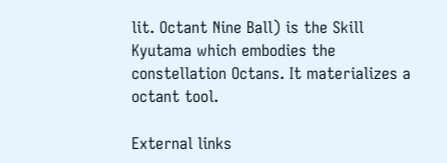lit. Octant Nine Ball) is the Skill Kyutama which embodies the constellation Octans. It materializes a octant tool.

External links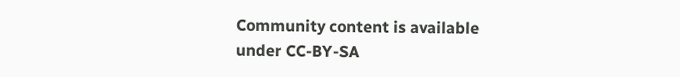Community content is available under CC-BY-SA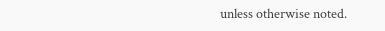unless otherwise noted.